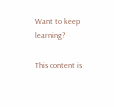Want to keep learning?

This content is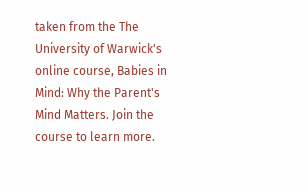taken from the The University of Warwick's online course, Babies in Mind: Why the Parent's Mind Matters. Join the course to learn more.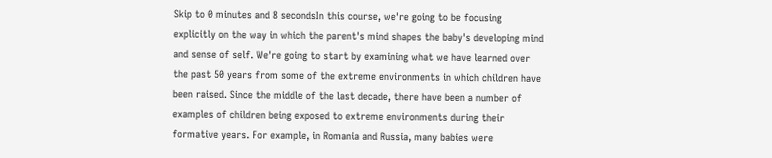Skip to 0 minutes and 8 secondsIn this course, we're going to be focusing explicitly on the way in which the parent's mind shapes the baby's developing mind and sense of self. We're going to start by examining what we have learned over the past 50 years from some of the extreme environments in which children have been raised. Since the middle of the last decade, there have been a number of examples of children being exposed to extreme environments during their formative years. For example, in Romania and Russia, many babies were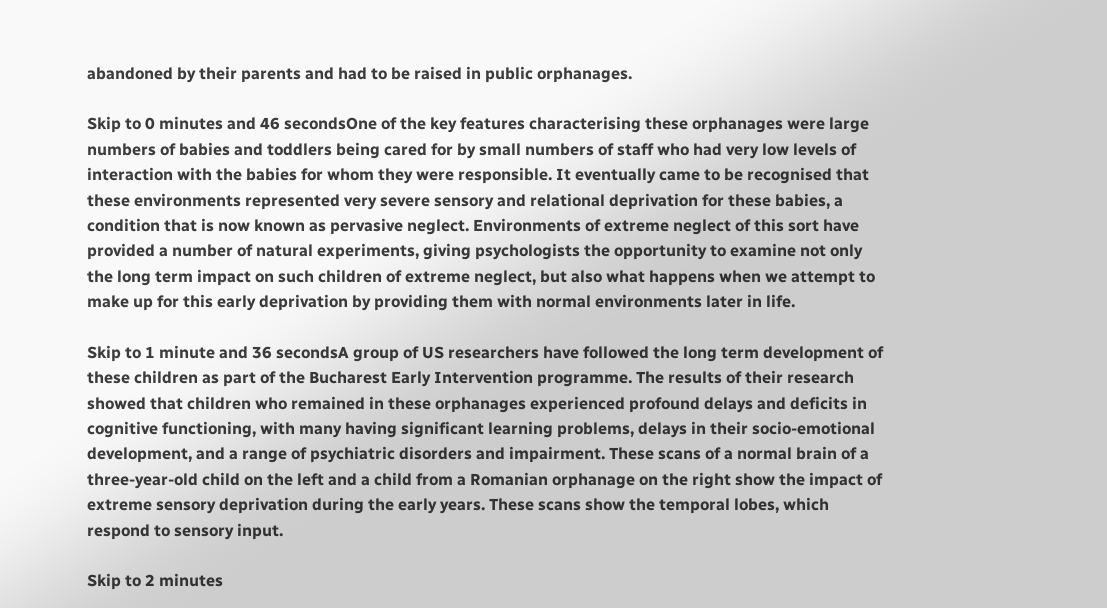abandoned by their parents and had to be raised in public orphanages.

Skip to 0 minutes and 46 secondsOne of the key features characterising these orphanages were large numbers of babies and toddlers being cared for by small numbers of staff who had very low levels of interaction with the babies for whom they were responsible. It eventually came to be recognised that these environments represented very severe sensory and relational deprivation for these babies, a condition that is now known as pervasive neglect. Environments of extreme neglect of this sort have provided a number of natural experiments, giving psychologists the opportunity to examine not only the long term impact on such children of extreme neglect, but also what happens when we attempt to make up for this early deprivation by providing them with normal environments later in life.

Skip to 1 minute and 36 secondsA group of US researchers have followed the long term development of these children as part of the Bucharest Early Intervention programme. The results of their research showed that children who remained in these orphanages experienced profound delays and deficits in cognitive functioning, with many having significant learning problems, delays in their socio-emotional development, and a range of psychiatric disorders and impairment. These scans of a normal brain of a three-year-old child on the left and a child from a Romanian orphanage on the right show the impact of extreme sensory deprivation during the early years. These scans show the temporal lobes, which respond to sensory input.

Skip to 2 minutes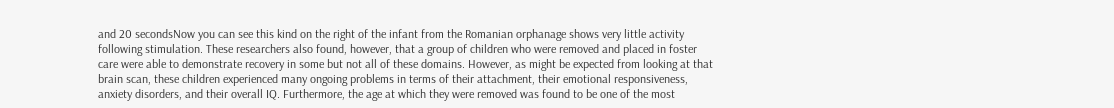and 20 secondsNow you can see this kind on the right of the infant from the Romanian orphanage shows very little activity following stimulation. These researchers also found, however, that a group of children who were removed and placed in foster care were able to demonstrate recovery in some but not all of these domains. However, as might be expected from looking at that brain scan, these children experienced many ongoing problems in terms of their attachment, their emotional responsiveness, anxiety disorders, and their overall IQ. Furthermore, the age at which they were removed was found to be one of the most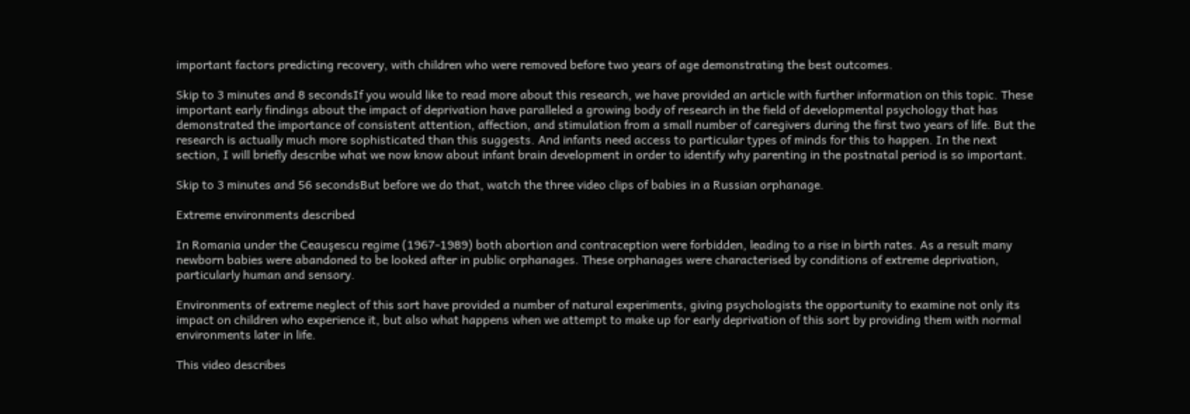important factors predicting recovery, with children who were removed before two years of age demonstrating the best outcomes.

Skip to 3 minutes and 8 secondsIf you would like to read more about this research, we have provided an article with further information on this topic. These important early findings about the impact of deprivation have paralleled a growing body of research in the field of developmental psychology that has demonstrated the importance of consistent attention, affection, and stimulation from a small number of caregivers during the first two years of life. But the research is actually much more sophisticated than this suggests. And infants need access to particular types of minds for this to happen. In the next section, I will briefly describe what we now know about infant brain development in order to identify why parenting in the postnatal period is so important.

Skip to 3 minutes and 56 secondsBut before we do that, watch the three video clips of babies in a Russian orphanage.

Extreme environments described

In Romania under the Ceauşescu regime (1967-1989) both abortion and contraception were forbidden, leading to a rise in birth rates. As a result many newborn babies were abandoned to be looked after in public orphanages. These orphanages were characterised by conditions of extreme deprivation, particularly human and sensory.

Environments of extreme neglect of this sort have provided a number of natural experiments, giving psychologists the opportunity to examine not only its impact on children who experience it, but also what happens when we attempt to make up for early deprivation of this sort by providing them with normal environments later in life.

This video describes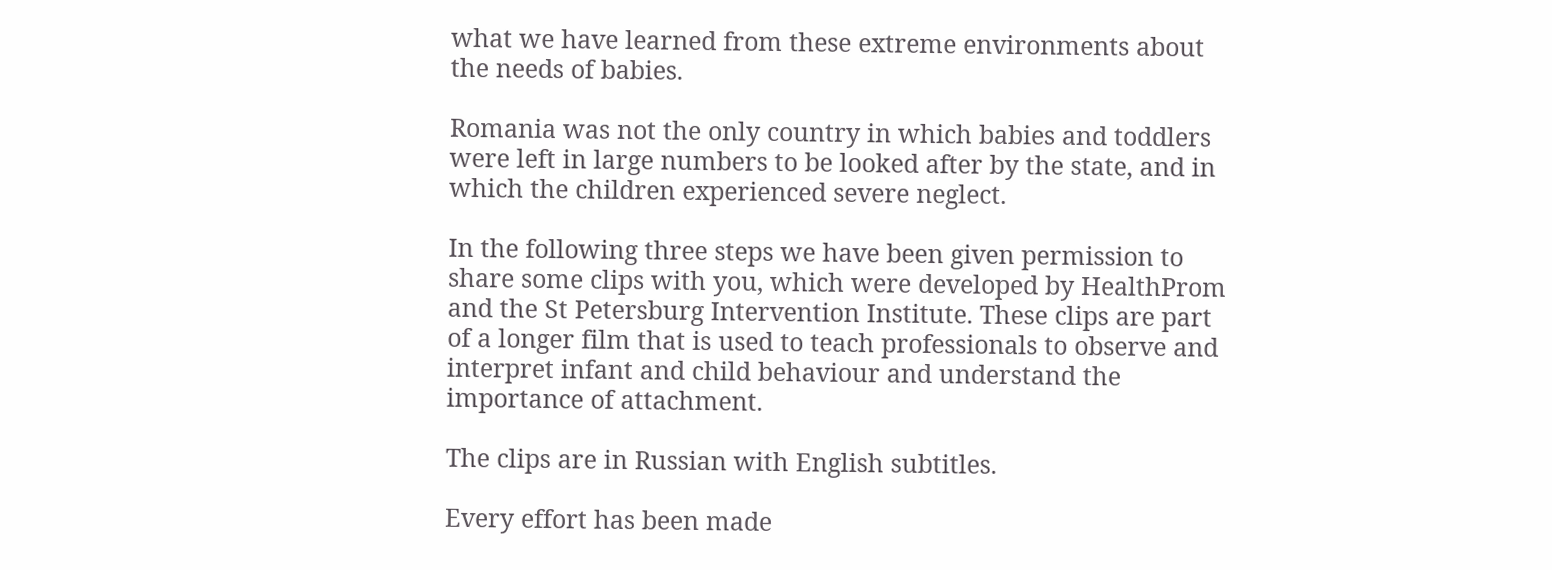what we have learned from these extreme environments about the needs of babies.

Romania was not the only country in which babies and toddlers were left in large numbers to be looked after by the state, and in which the children experienced severe neglect.

In the following three steps we have been given permission to share some clips with you, which were developed by HealthProm and the St Petersburg Intervention Institute. These clips are part of a longer film that is used to teach professionals to observe and interpret infant and child behaviour and understand the importance of attachment.

The clips are in Russian with English subtitles.

Every effort has been made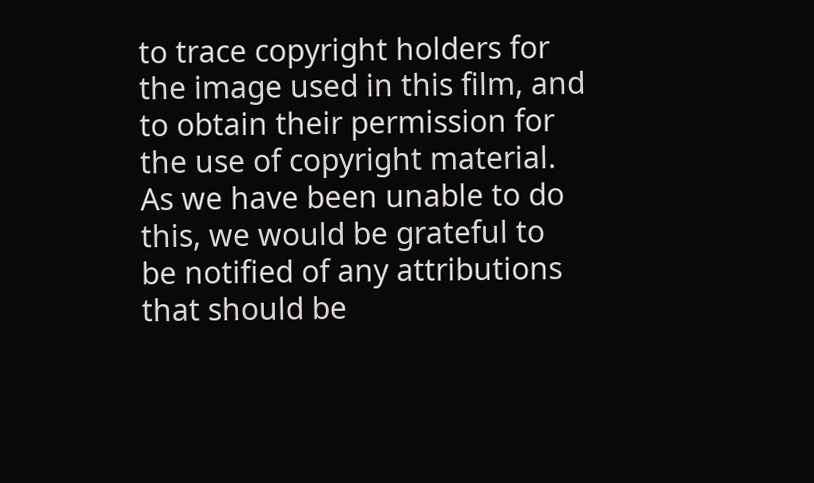to trace copyright holders for the image used in this film, and to obtain their permission for the use of copyright material. As we have been unable to do this, we would be grateful to be notified of any attributions that should be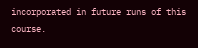incorporated in future runs of this course.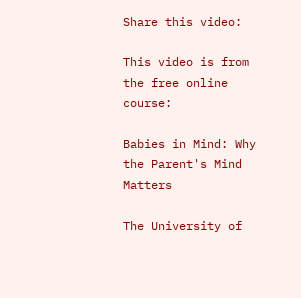Share this video:

This video is from the free online course:

Babies in Mind: Why the Parent's Mind Matters

The University of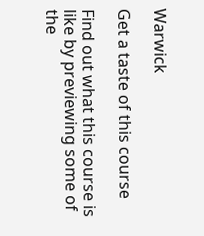Warwick

Get a taste of this course

Find out what this course is like by previewing some of the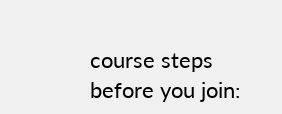course steps before you join: